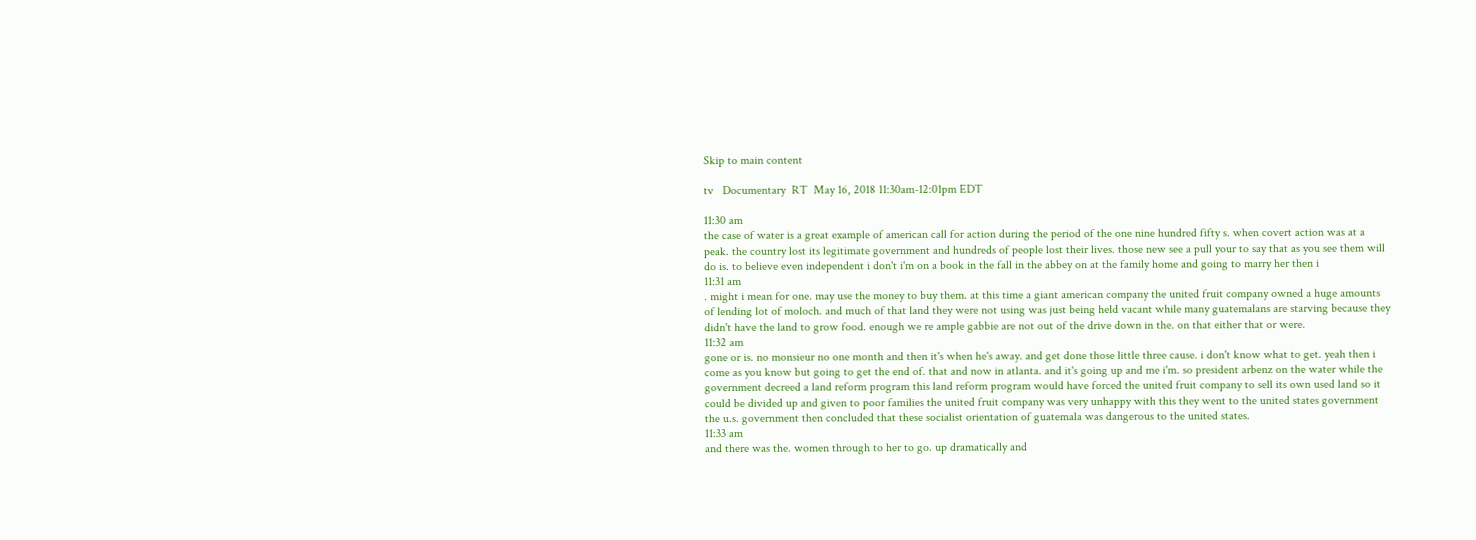Skip to main content

tv   Documentary  RT  May 16, 2018 11:30am-12:01pm EDT

11:30 am
the case of water is a great example of american call for action during the period of the one nine hundred fifty s. when covert action was at a peak. the country lost its legitimate government and hundreds of people lost their lives. those new see a pull your to say that as you see them will do is. to believe even independent i don't i'm on a book in the fall in the abbey on at the family home and going to marry her then i
11:31 am
. might i mean for one. may use the money to buy them. at this time a giant american company the united fruit company owned a huge amounts of lending lot of moloch. and much of that land they were not using was just being held vacant while many guatemalans are starving because they didn't have the land to grow food. enough we re ample gabbie are not out of the drive down in the. on that either that or were.
11:32 am
gone or is. no monsieur no one month and then it's when he's away. and get done those little three cause. i don't know what to get. yeah then i come as you know but going to get the end of. that and now in atlanta. and it's going up and me i'm. so president arbenz on the water while the government decreed a land reform program this land reform program would have forced the united fruit company to sell its own used land so it could be divided up and given to poor families the united fruit company was very unhappy with this they went to the united states government the u.s. government then concluded that these socialist orientation of guatemala was dangerous to the united states.
11:33 am
and there was the. women through to her to go. up dramatically and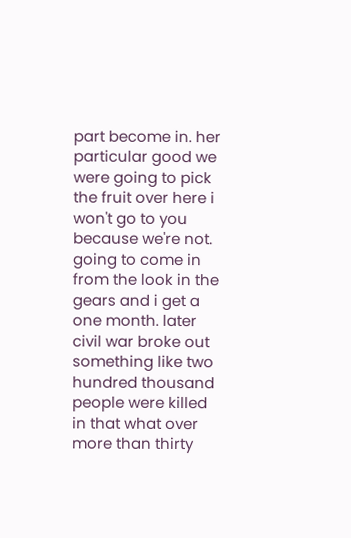part become in. her particular good we were going to pick the fruit over here i won't go to you because we're not. going to come in from the look in the gears and i get a one month. later civil war broke out something like two hundred thousand people were killed in that what over more than thirty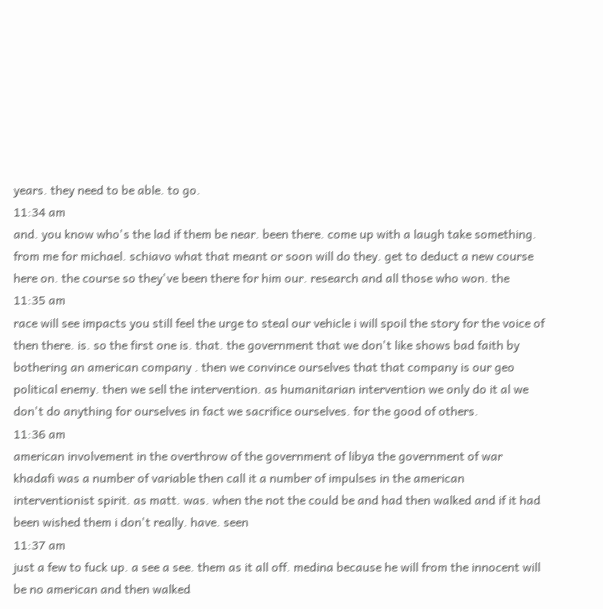years. they need to be able. to go.
11:34 am
and. you know who's the lad if them be near. been there. come up with a laugh take something. from me for michael. schiavo what that meant or soon will do they. get to deduct a new course here on. the course so they've been there for him our. research and all those who won. the
11:35 am
race will see impacts you still feel the urge to steal our vehicle i will spoil the story for the voice of then there. is. so the first one is. that. the government that we don't like shows bad faith by bothering an american company . then we convince ourselves that that company is our geo political enemy. then we sell the intervention. as humanitarian intervention we only do it al we don't do anything for ourselves in fact we sacrifice ourselves. for the good of others.
11:36 am
american involvement in the overthrow of the government of libya the government of war khadafi was a number of variable then call it a number of impulses in the american interventionist spirit. as matt. was. when the not the could be and had then walked and if it had been wished them i don't really. have. seen
11:37 am
just a few to fuck up. a see a see. them as it all off. medina because he will from the innocent will be no american and then walked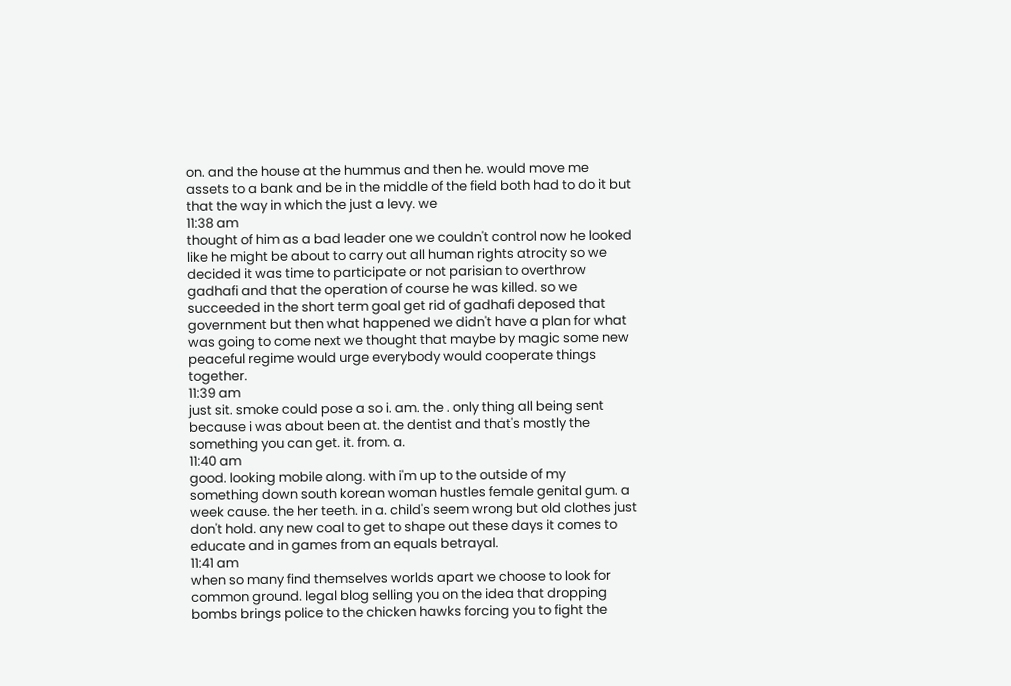on. and the house at the hummus and then he. would move me assets to a bank and be in the middle of the field both had to do it but that the way in which the just a levy. we
11:38 am
thought of him as a bad leader one we couldn't control now he looked like he might be about to carry out all human rights atrocity so we decided it was time to participate or not parisian to overthrow gadhafi and that the operation of course he was killed. so we succeeded in the short term goal get rid of gadhafi deposed that government but then what happened we didn't have a plan for what was going to come next we thought that maybe by magic some new peaceful regime would urge everybody would cooperate things together.
11:39 am
just sit. smoke could pose a so i. am. the . only thing all being sent because i was about been at. the dentist and that's mostly the something you can get. it. from. a.
11:40 am
good. looking mobile along. with i'm up to the outside of my something down south korean woman hustles female genital gum. a week cause. the her teeth. in a. child's seem wrong but old clothes just don't hold. any new coal to get to shape out these days it comes to educate and in games from an equals betrayal.
11:41 am
when so many find themselves worlds apart we choose to look for common ground. legal blog selling you on the idea that dropping bombs brings police to the chicken hawks forcing you to fight the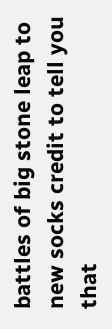battles of big stone leap to new socks credit to tell you that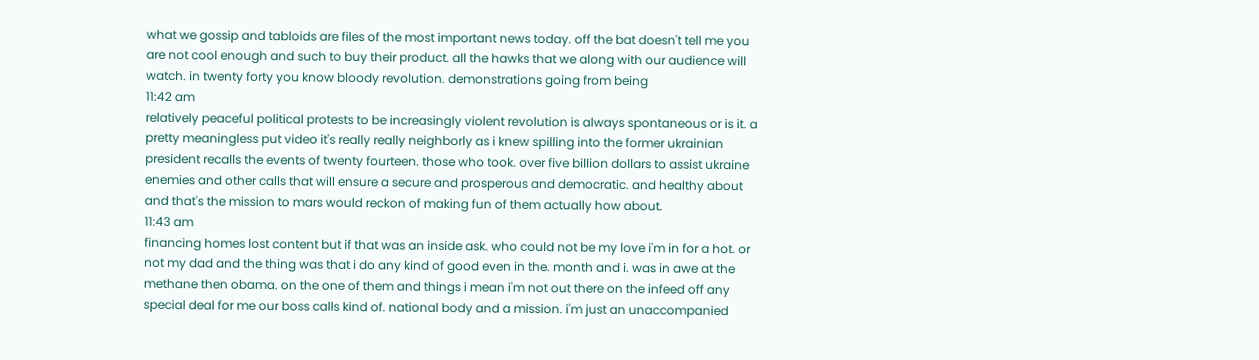what we gossip and tabloids are files of the most important news today. off the bat doesn't tell me you are not cool enough and such to buy their product. all the hawks that we along with our audience will watch. in twenty forty you know bloody revolution. demonstrations going from being
11:42 am
relatively peaceful political protests to be increasingly violent revolution is always spontaneous or is it. a pretty meaningless put video it's really really neighborly as i knew spilling into the former ukrainian president recalls the events of twenty fourteen. those who took. over five billion dollars to assist ukraine enemies and other calls that will ensure a secure and prosperous and democratic. and healthy about and that's the mission to mars would reckon of making fun of them actually how about.
11:43 am
financing homes lost content but if that was an inside ask. who could not be my love i'm in for a hot. or not my dad and the thing was that i do any kind of good even in the. month and i. was in awe at the methane then obama. on the one of them and things i mean i'm not out there on the infeed off any special deal for me our boss calls kind of. national body and a mission. i'm just an unaccompanied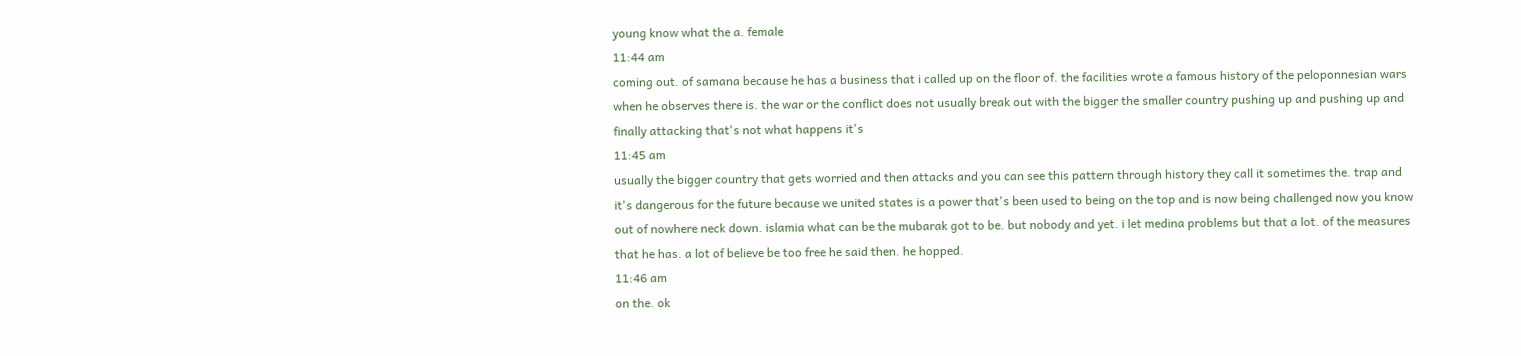young know what the a. female
11:44 am
coming out. of samana because he has a business that i called up on the floor of. the facilities wrote a famous history of the peloponnesian wars when he observes there is. the war or the conflict does not usually break out with the bigger the smaller country pushing up and pushing up and finally attacking that's not what happens it's
11:45 am
usually the bigger country that gets worried and then attacks and you can see this pattern through history they call it sometimes the. trap and it's dangerous for the future because we united states is a power that's been used to being on the top and is now being challenged now you know out of nowhere neck down. islamia what can be the mubarak got to be. but nobody and yet. i let medina problems but that a lot. of the measures that he has. a lot of believe be too free he said then. he hopped.
11:46 am
on the. ok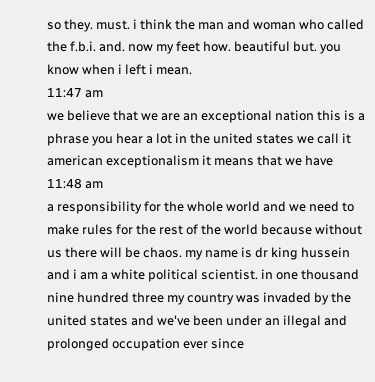so they. must. i think the man and woman who called the f.b.i. and. now my feet how. beautiful but. you know when i left i mean.
11:47 am
we believe that we are an exceptional nation this is a phrase you hear a lot in the united states we call it american exceptionalism it means that we have
11:48 am
a responsibility for the whole world and we need to make rules for the rest of the world because without us there will be chaos. my name is dr king hussein and i am a white political scientist. in one thousand nine hundred three my country was invaded by the united states and we've been under an illegal and prolonged occupation ever since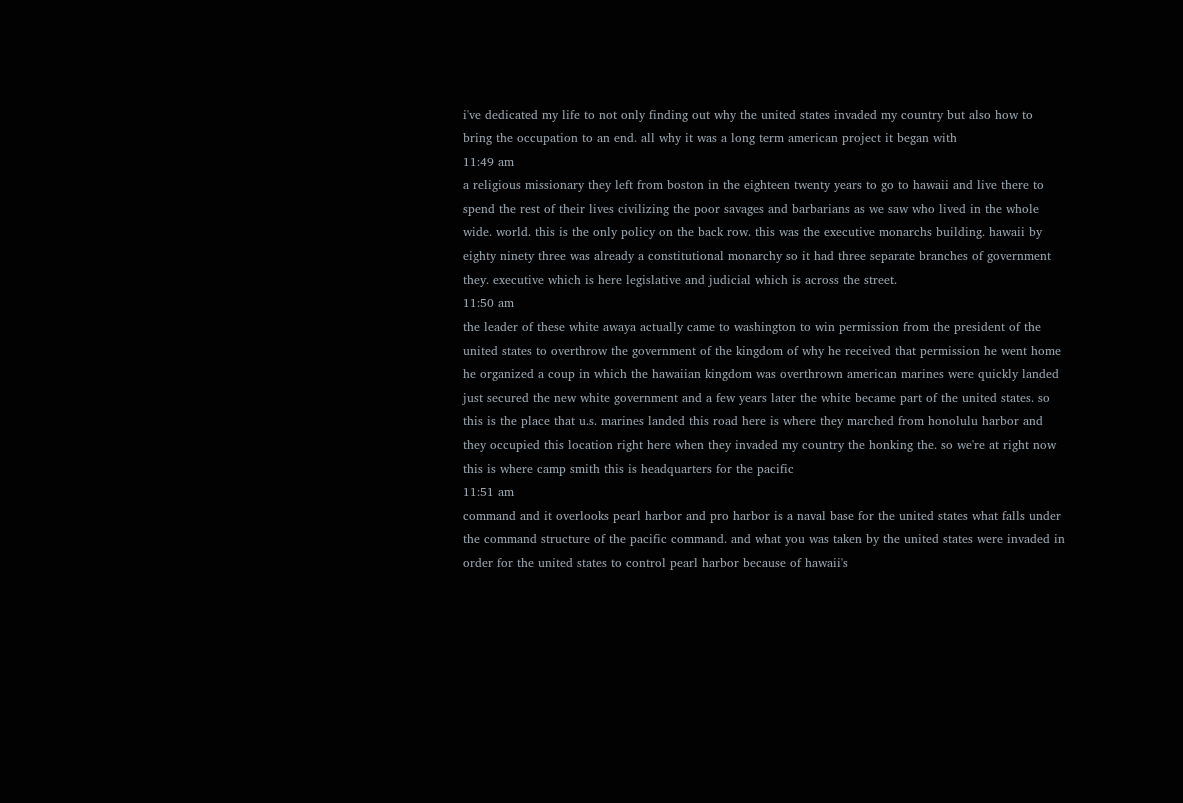i've dedicated my life to not only finding out why the united states invaded my country but also how to bring the occupation to an end. all why it was a long term american project it began with
11:49 am
a religious missionary they left from boston in the eighteen twenty years to go to hawaii and live there to spend the rest of their lives civilizing the poor savages and barbarians as we saw who lived in the whole wide. world. this is the only policy on the back row. this was the executive monarchs building. hawaii by eighty ninety three was already a constitutional monarchy so it had three separate branches of government they. executive which is here legislative and judicial which is across the street.
11:50 am
the leader of these white awaya actually came to washington to win permission from the president of the united states to overthrow the government of the kingdom of why he received that permission he went home he organized a coup in which the hawaiian kingdom was overthrown american marines were quickly landed just secured the new white government and a few years later the white became part of the united states. so this is the place that u.s. marines landed this road here is where they marched from honolulu harbor and they occupied this location right here when they invaded my country the honking the. so we're at right now this is where camp smith this is headquarters for the pacific
11:51 am
command and it overlooks pearl harbor and pro harbor is a naval base for the united states what falls under the command structure of the pacific command. and what you was taken by the united states were invaded in order for the united states to control pearl harbor because of hawaii's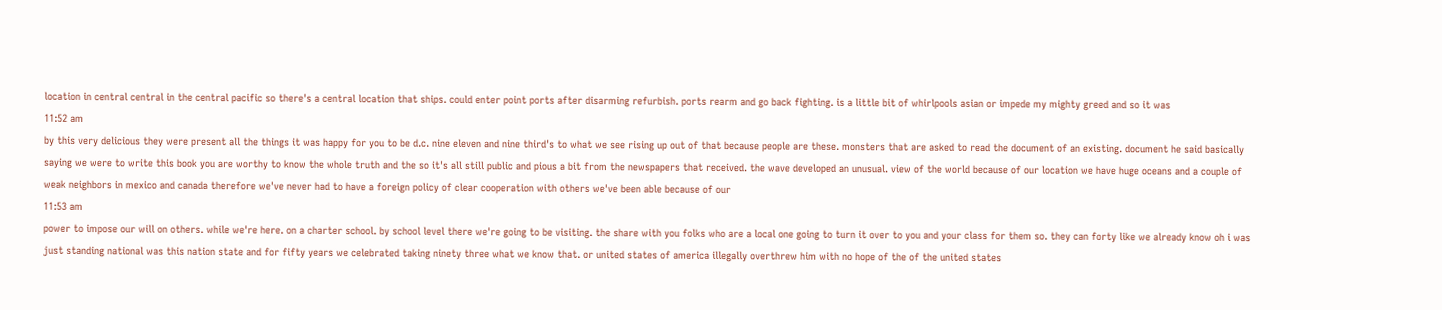location in central central in the central pacific so there's a central location that ships. could enter point ports after disarming refurbish. ports rearm and go back fighting. is a little bit of whirlpools asian or impede my mighty greed and so it was
11:52 am
by this very delicious they were present all the things it was happy for you to be d.c. nine eleven and nine third's to what we see rising up out of that because people are these. monsters that are asked to read the document of an existing. document he said basically saying we were to write this book you are worthy to know the whole truth and the so it's all still public and pious a bit from the newspapers that received. the wave developed an unusual. view of the world because of our location we have huge oceans and a couple of weak neighbors in mexico and canada therefore we've never had to have a foreign policy of clear cooperation with others we've been able because of our
11:53 am
power to impose our will on others. while we're here. on a charter school. by school level there we're going to be visiting. the share with you folks who are a local one going to turn it over to you and your class for them so. they can forty like we already know oh i was just standing national was this nation state and for fifty years we celebrated taking ninety three what we know that. or united states of america illegally overthrew him with no hope of the of the united states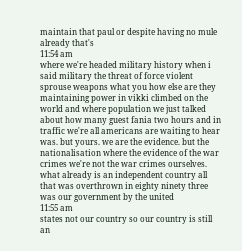maintain that paul or despite having no mule already that's
11:54 am
where we're headed military history when i said military the threat of force violent sprouse weapons what you how else are they maintaining power in vikki climbed on the world and where population we just talked about how many guest fania two hours and in traffic we're all americans are waiting to hear was. but yours. we are the evidence. but the nationalisation where the evidence of the war crimes we're not the war crimes ourselves. what already is an independent country all that was overthrown in eighty ninety three was our government by the united
11:55 am
states not our country so our country is still an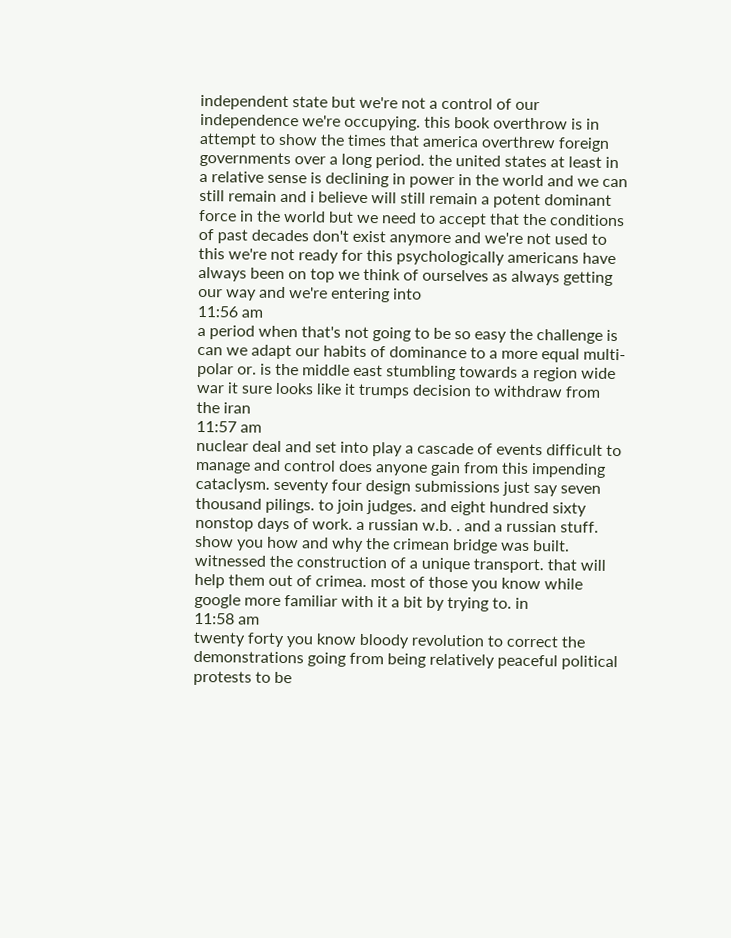independent state but we're not a control of our independence we're occupying. this book overthrow is in attempt to show the times that america overthrew foreign governments over a long period. the united states at least in a relative sense is declining in power in the world and we can still remain and i believe will still remain a potent dominant force in the world but we need to accept that the conditions of past decades don't exist anymore and we're not used to this we're not ready for this psychologically americans have always been on top we think of ourselves as always getting our way and we're entering into
11:56 am
a period when that's not going to be so easy the challenge is can we adapt our habits of dominance to a more equal multi-polar or. is the middle east stumbling towards a region wide war it sure looks like it trumps decision to withdraw from the iran
11:57 am
nuclear deal and set into play a cascade of events difficult to manage and control does anyone gain from this impending cataclysm. seventy four design submissions just say seven thousand pilings. to join judges. and eight hundred sixty nonstop days of work. a russian w.b. . and a russian stuff. show you how and why the crimean bridge was built. witnessed the construction of a unique transport. that will help them out of crimea. most of those you know while google more familiar with it a bit by trying to. in
11:58 am
twenty forty you know bloody revolution to correct the demonstrations going from being relatively peaceful political protests to be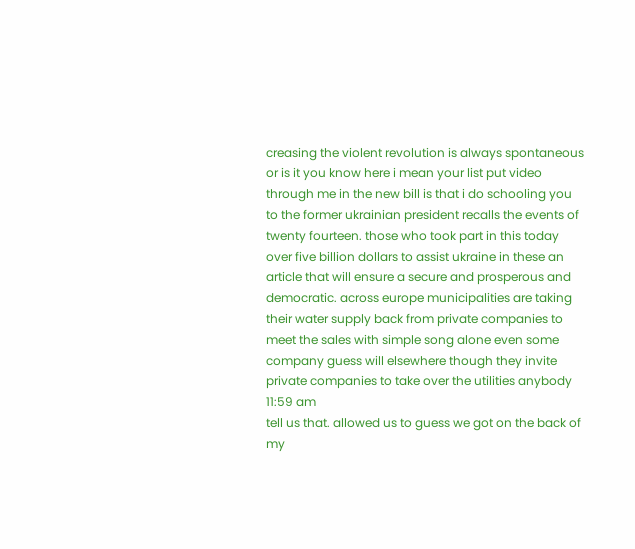creasing the violent revolution is always spontaneous or is it you know here i mean your list put video through me in the new bill is that i do schooling you to the former ukrainian president recalls the events of twenty fourteen. those who took part in this today over five billion dollars to assist ukraine in these an article that will ensure a secure and prosperous and democratic. across europe municipalities are taking their water supply back from private companies to meet the sales with simple song alone even some company guess will elsewhere though they invite private companies to take over the utilities anybody
11:59 am
tell us that. allowed us to guess we got on the back of my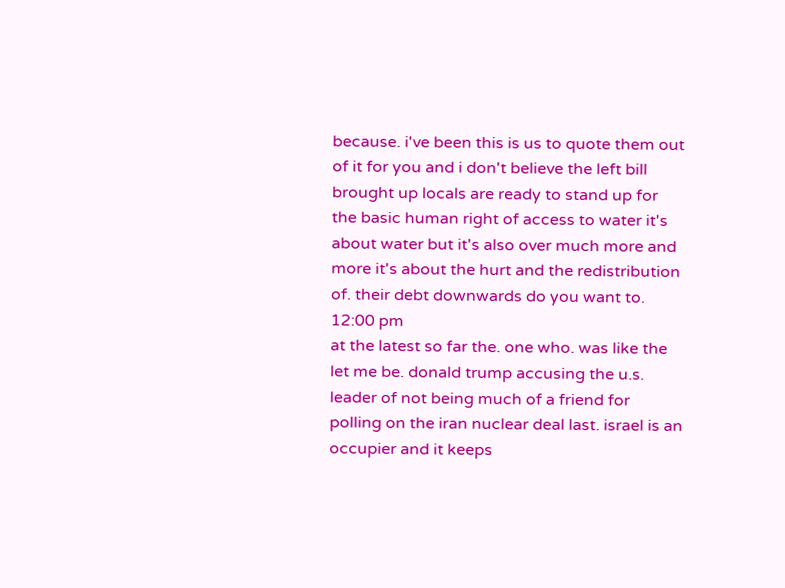because. i've been this is us to quote them out of it for you and i don't believe the left bill brought up locals are ready to stand up for the basic human right of access to water it's about water but it's also over much more and more it's about the hurt and the redistribution of. their debt downwards do you want to.
12:00 pm
at the latest so far the. one who. was like the let me be. donald trump accusing the u.s. leader of not being much of a friend for polling on the iran nuclear deal last. israel is an occupier and it keeps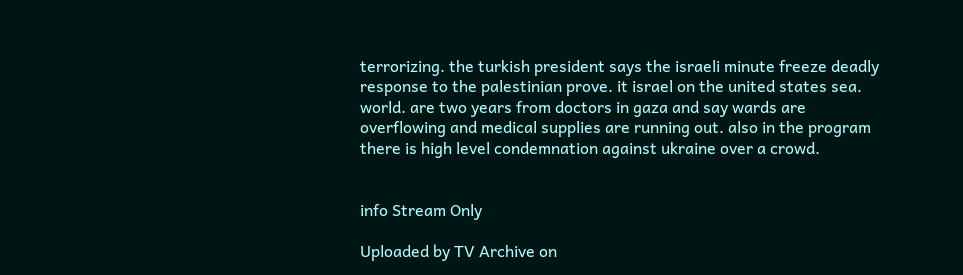terrorizing. the turkish president says the israeli minute freeze deadly response to the palestinian prove. it israel on the united states sea. world. are two years from doctors in gaza and say wards are overflowing and medical supplies are running out. also in the program there is high level condemnation against ukraine over a crowd.


info Stream Only

Uploaded by TV Archive on